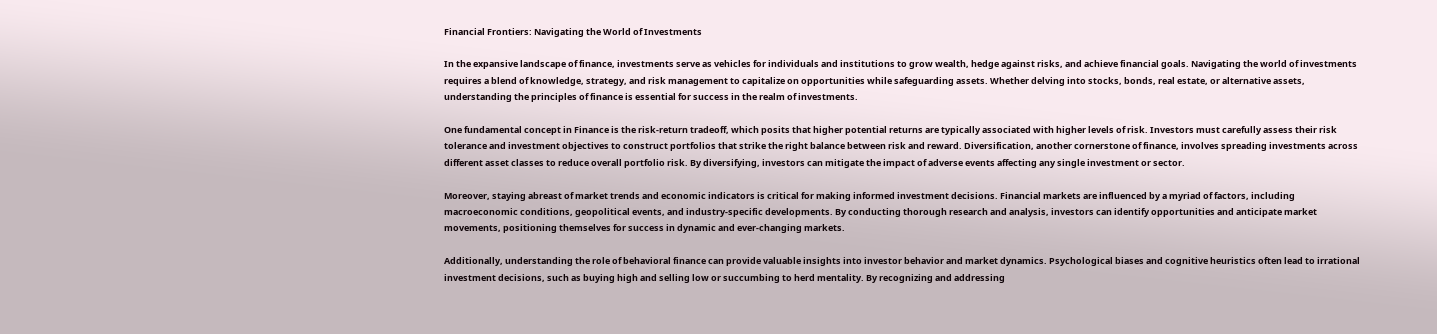Financial Frontiers: Navigating the World of Investments

In the expansive landscape of finance, investments serve as vehicles for individuals and institutions to grow wealth, hedge against risks, and achieve financial goals. Navigating the world of investments requires a blend of knowledge, strategy, and risk management to capitalize on opportunities while safeguarding assets. Whether delving into stocks, bonds, real estate, or alternative assets, understanding the principles of finance is essential for success in the realm of investments.

One fundamental concept in Finance is the risk-return tradeoff, which posits that higher potential returns are typically associated with higher levels of risk. Investors must carefully assess their risk tolerance and investment objectives to construct portfolios that strike the right balance between risk and reward. Diversification, another cornerstone of finance, involves spreading investments across different asset classes to reduce overall portfolio risk. By diversifying, investors can mitigate the impact of adverse events affecting any single investment or sector.

Moreover, staying abreast of market trends and economic indicators is critical for making informed investment decisions. Financial markets are influenced by a myriad of factors, including macroeconomic conditions, geopolitical events, and industry-specific developments. By conducting thorough research and analysis, investors can identify opportunities and anticipate market movements, positioning themselves for success in dynamic and ever-changing markets.

Additionally, understanding the role of behavioral finance can provide valuable insights into investor behavior and market dynamics. Psychological biases and cognitive heuristics often lead to irrational investment decisions, such as buying high and selling low or succumbing to herd mentality. By recognizing and addressing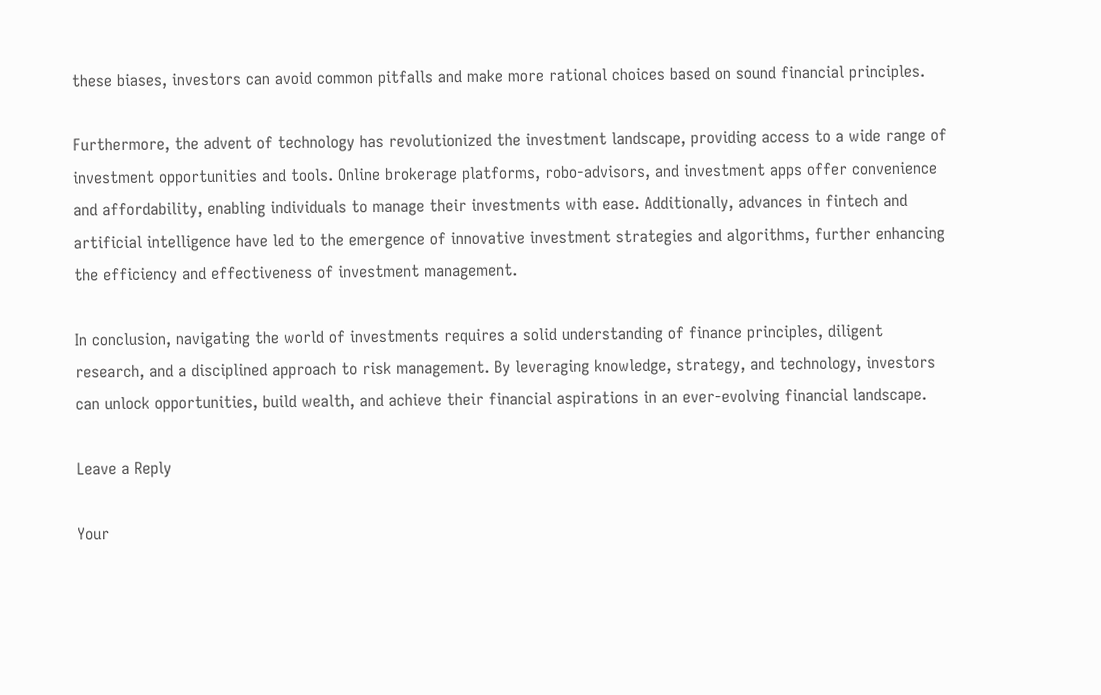these biases, investors can avoid common pitfalls and make more rational choices based on sound financial principles.

Furthermore, the advent of technology has revolutionized the investment landscape, providing access to a wide range of investment opportunities and tools. Online brokerage platforms, robo-advisors, and investment apps offer convenience and affordability, enabling individuals to manage their investments with ease. Additionally, advances in fintech and artificial intelligence have led to the emergence of innovative investment strategies and algorithms, further enhancing the efficiency and effectiveness of investment management.

In conclusion, navigating the world of investments requires a solid understanding of finance principles, diligent research, and a disciplined approach to risk management. By leveraging knowledge, strategy, and technology, investors can unlock opportunities, build wealth, and achieve their financial aspirations in an ever-evolving financial landscape.

Leave a Reply

Your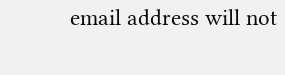email address will not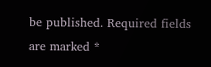be published. Required fields are marked *